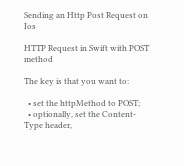Sending an Http Post Request on Ios

HTTP Request in Swift with POST method

The key is that you want to:

  • set the httpMethod to POST;
  • optionally, set the Content-Type header,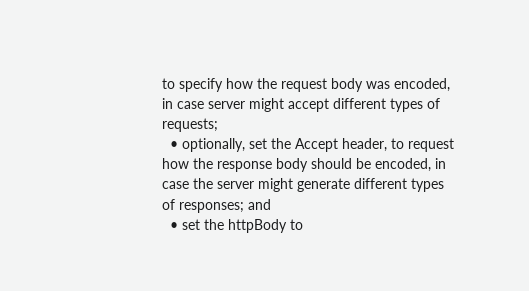to specify how the request body was encoded, in case server might accept different types of requests;
  • optionally, set the Accept header, to request how the response body should be encoded, in case the server might generate different types of responses; and
  • set the httpBody to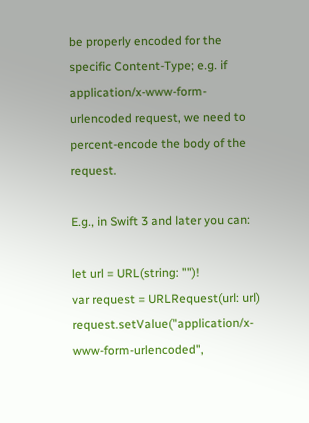be properly encoded for the specific Content-Type; e.g. if application/x-www-form-urlencoded request, we need to percent-encode the body of the request.

E.g., in Swift 3 and later you can:

let url = URL(string: "")!
var request = URLRequest(url: url)
request.setValue("application/x-www-form-urlencoded",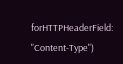forHTTPHeaderField: "Content-Type")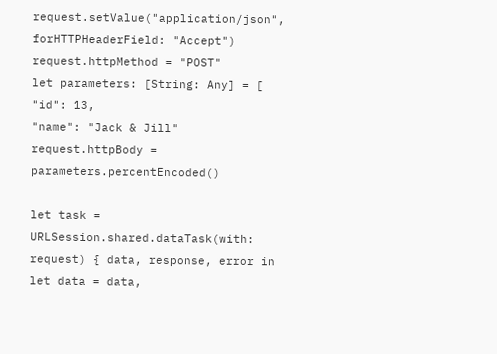request.setValue("application/json", forHTTPHeaderField: "Accept")
request.httpMethod = "POST"
let parameters: [String: Any] = [
"id": 13,
"name": "Jack & Jill"
request.httpBody = parameters.percentEncoded()

let task = URLSession.shared.dataTask(with: request) { data, response, error in
let data = data,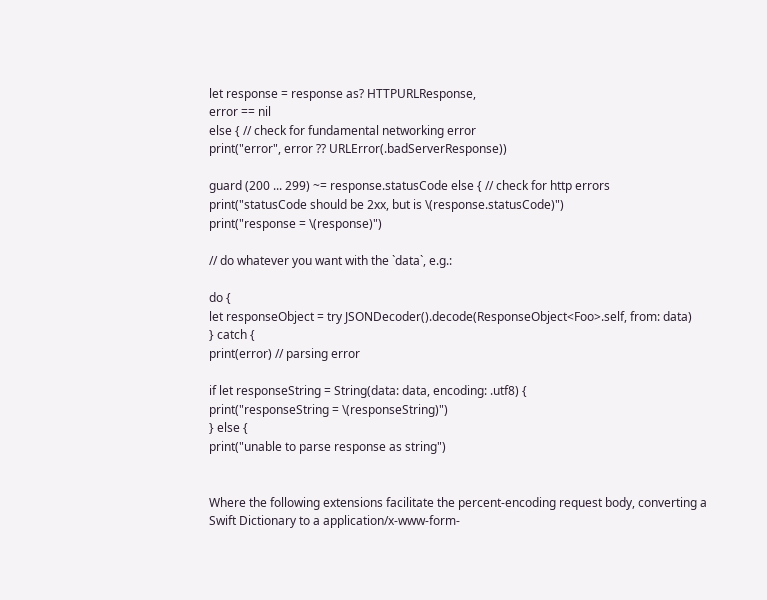let response = response as? HTTPURLResponse,
error == nil
else { // check for fundamental networking error
print("error", error ?? URLError(.badServerResponse))

guard (200 ... 299) ~= response.statusCode else { // check for http errors
print("statusCode should be 2xx, but is \(response.statusCode)")
print("response = \(response)")

// do whatever you want with the `data`, e.g.:

do {
let responseObject = try JSONDecoder().decode(ResponseObject<Foo>.self, from: data)
} catch {
print(error) // parsing error

if let responseString = String(data: data, encoding: .utf8) {
print("responseString = \(responseString)")
} else {
print("unable to parse response as string")


Where the following extensions facilitate the percent-encoding request body, converting a Swift Dictionary to a application/x-www-form-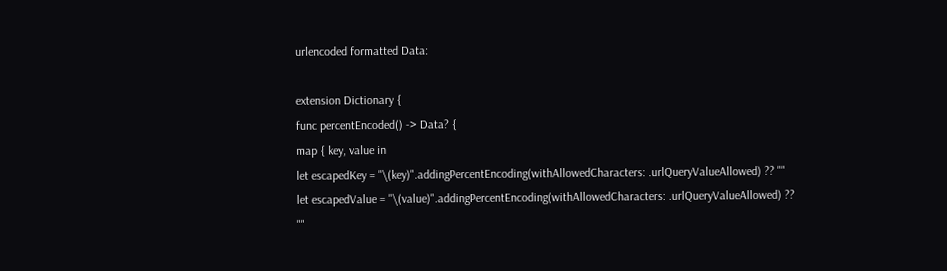urlencoded formatted Data:

extension Dictionary {
func percentEncoded() -> Data? {
map { key, value in
let escapedKey = "\(key)".addingPercentEncoding(withAllowedCharacters: .urlQueryValueAllowed) ?? ""
let escapedValue = "\(value)".addingPercentEncoding(withAllowedCharacters: .urlQueryValueAllowed) ?? ""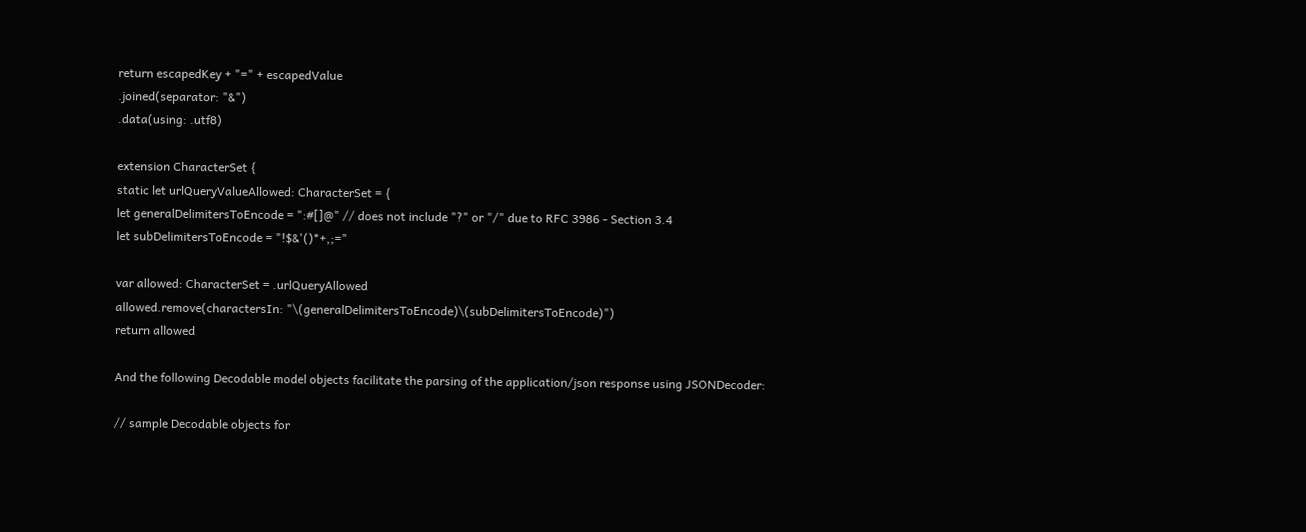return escapedKey + "=" + escapedValue
.joined(separator: "&")
.data(using: .utf8)

extension CharacterSet {
static let urlQueryValueAllowed: CharacterSet = {
let generalDelimitersToEncode = ":#[]@" // does not include "?" or "/" due to RFC 3986 - Section 3.4
let subDelimitersToEncode = "!$&'()*+,;="

var allowed: CharacterSet = .urlQueryAllowed
allowed.remove(charactersIn: "\(generalDelimitersToEncode)\(subDelimitersToEncode)")
return allowed

And the following Decodable model objects facilitate the parsing of the application/json response using JSONDecoder:

// sample Decodable objects for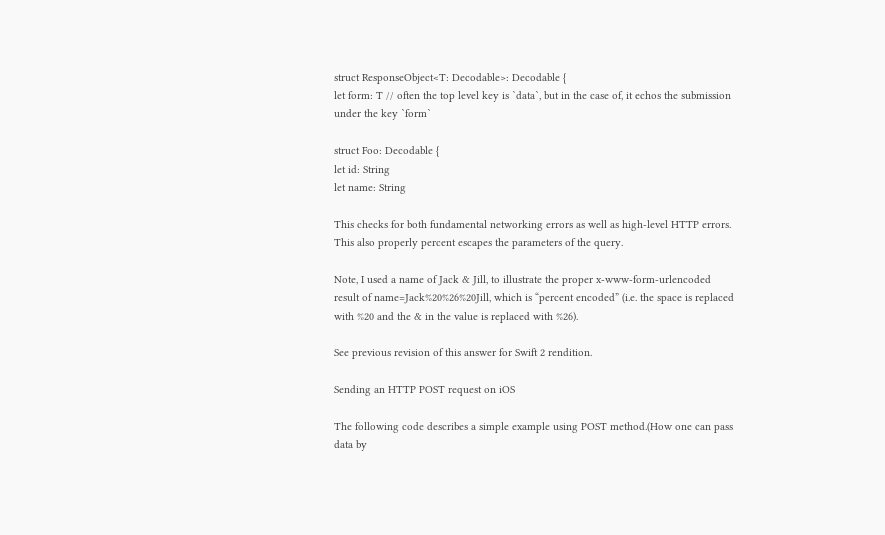struct ResponseObject<T: Decodable>: Decodable {
let form: T // often the top level key is `data`, but in the case of, it echos the submission under the key `form`

struct Foo: Decodable {
let id: String
let name: String

This checks for both fundamental networking errors as well as high-level HTTP errors. This also properly percent escapes the parameters of the query.

Note, I used a name of Jack & Jill, to illustrate the proper x-www-form-urlencoded result of name=Jack%20%26%20Jill, which is “percent encoded” (i.e. the space is replaced with %20 and the & in the value is replaced with %26).

See previous revision of this answer for Swift 2 rendition.

Sending an HTTP POST request on iOS

The following code describes a simple example using POST method.(How one can pass data by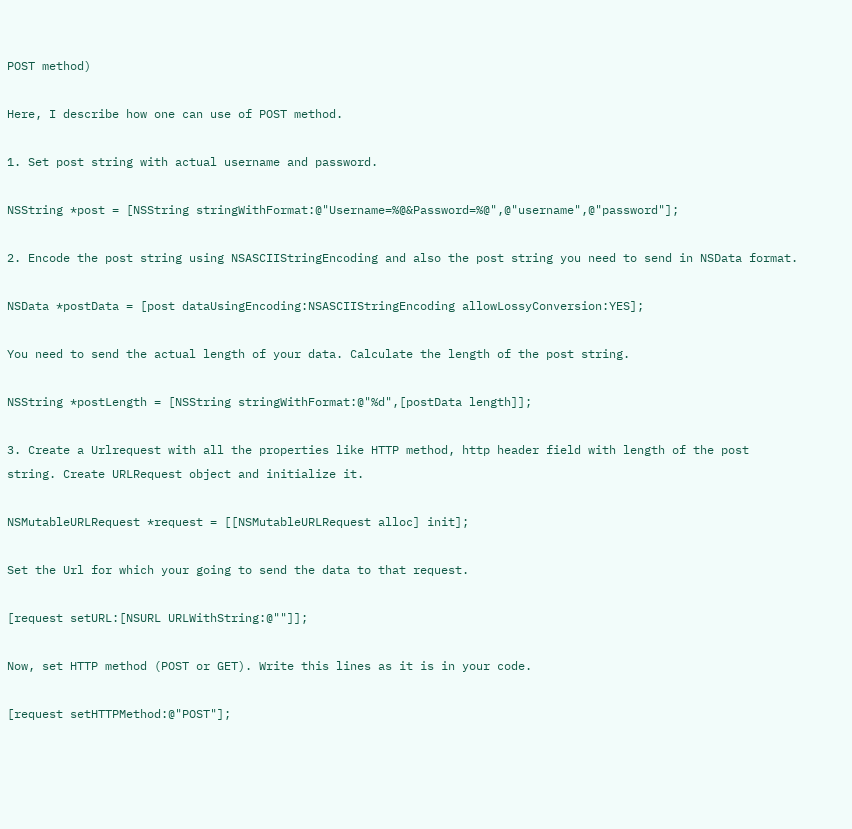POST method)

Here, I describe how one can use of POST method.

1. Set post string with actual username and password.

NSString *post = [NSString stringWithFormat:@"Username=%@&Password=%@",@"username",@"password"];

2. Encode the post string using NSASCIIStringEncoding and also the post string you need to send in NSData format.

NSData *postData = [post dataUsingEncoding:NSASCIIStringEncoding allowLossyConversion:YES];

You need to send the actual length of your data. Calculate the length of the post string.

NSString *postLength = [NSString stringWithFormat:@"%d",[postData length]];

3. Create a Urlrequest with all the properties like HTTP method, http header field with length of the post string. Create URLRequest object and initialize it.

NSMutableURLRequest *request = [[NSMutableURLRequest alloc] init];

Set the Url for which your going to send the data to that request.

[request setURL:[NSURL URLWithString:@""]];

Now, set HTTP method (POST or GET). Write this lines as it is in your code.

[request setHTTPMethod:@"POST"];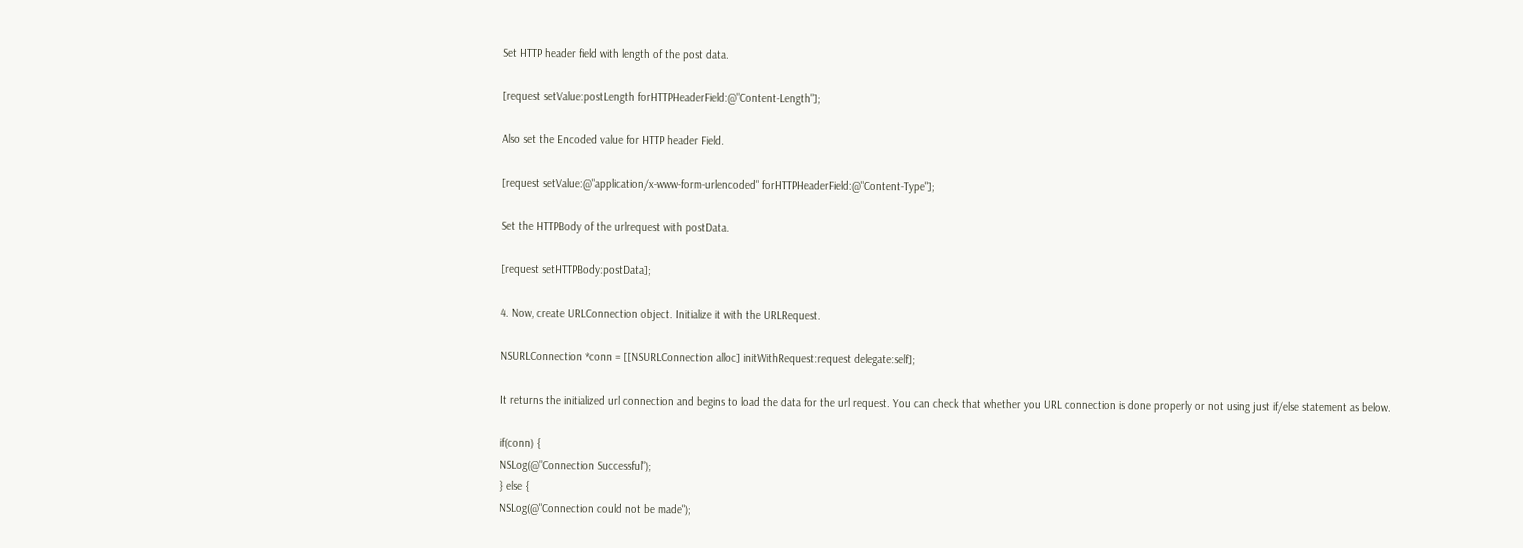Set HTTP header field with length of the post data.

[request setValue:postLength forHTTPHeaderField:@"Content-Length"];

Also set the Encoded value for HTTP header Field.

[request setValue:@"application/x-www-form-urlencoded" forHTTPHeaderField:@"Content-Type"];

Set the HTTPBody of the urlrequest with postData.

[request setHTTPBody:postData];

4. Now, create URLConnection object. Initialize it with the URLRequest.

NSURLConnection *conn = [[NSURLConnection alloc] initWithRequest:request delegate:self];

It returns the initialized url connection and begins to load the data for the url request. You can check that whether you URL connection is done properly or not using just if/else statement as below.

if(conn) {
NSLog(@"Connection Successful");
} else {
NSLog(@"Connection could not be made");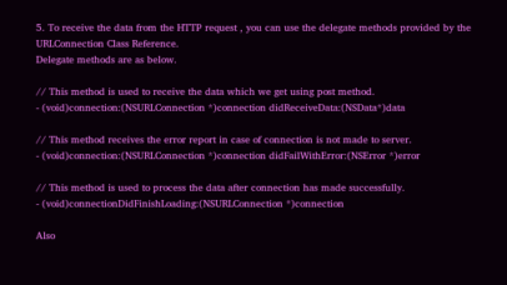5. To receive the data from the HTTP request , you can use the delegate methods provided by the URLConnection Class Reference.
Delegate methods are as below.

// This method is used to receive the data which we get using post method.
- (void)connection:(NSURLConnection *)connection didReceiveData:(NSData*)data

// This method receives the error report in case of connection is not made to server.
- (void)connection:(NSURLConnection *)connection didFailWithError:(NSError *)error

// This method is used to process the data after connection has made successfully.
- (void)connectionDidFinishLoading:(NSURLConnection *)connection

Also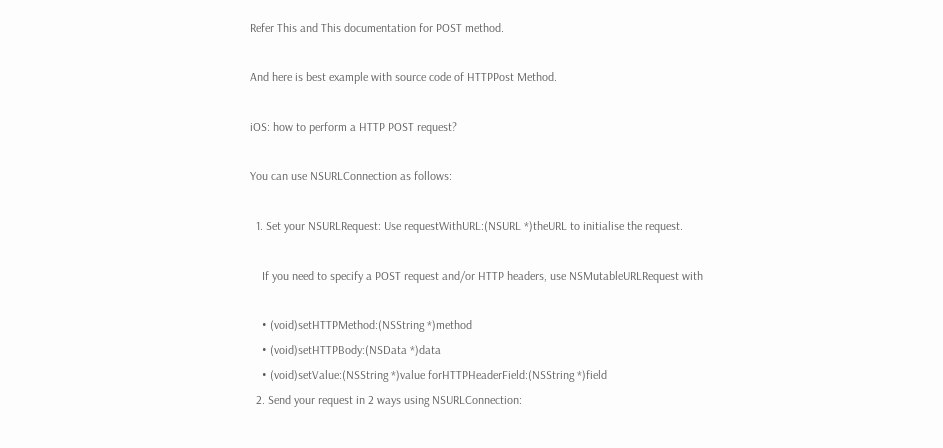Refer This and This documentation for POST method.

And here is best example with source code of HTTPPost Method.

iOS: how to perform a HTTP POST request?

You can use NSURLConnection as follows:

  1. Set your NSURLRequest: Use requestWithURL:(NSURL *)theURL to initialise the request.

    If you need to specify a POST request and/or HTTP headers, use NSMutableURLRequest with

    • (void)setHTTPMethod:(NSString *)method
    • (void)setHTTPBody:(NSData *)data
    • (void)setValue:(NSString *)value forHTTPHeaderField:(NSString *)field
  2. Send your request in 2 ways using NSURLConnection: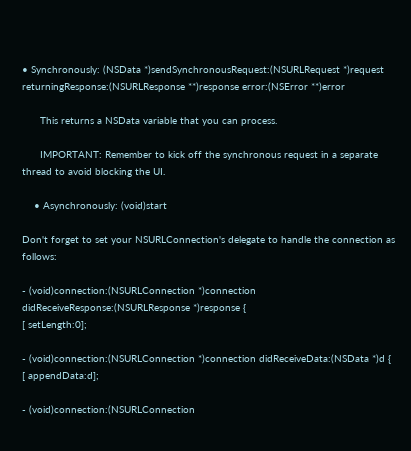• Synchronously: (NSData *)sendSynchronousRequest:(NSURLRequest *)request returningResponse:(NSURLResponse **)response error:(NSError **)error

      This returns a NSData variable that you can process.

      IMPORTANT: Remember to kick off the synchronous request in a separate thread to avoid blocking the UI.

    • Asynchronously: (void)start

Don't forget to set your NSURLConnection's delegate to handle the connection as follows:

- (void)connection:(NSURLConnection *)connection didReceiveResponse:(NSURLResponse *)response {
[ setLength:0];

- (void)connection:(NSURLConnection *)connection didReceiveData:(NSData *)d {
[ appendData:d];

- (void)connection:(NSURLConnection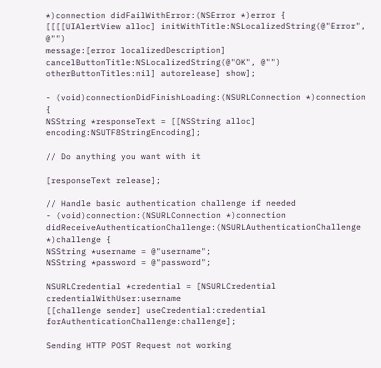*)connection didFailWithError:(NSError *)error {
[[[[UIAlertView alloc] initWithTitle:NSLocalizedString(@"Error", @"")
message:[error localizedDescription]
cancelButtonTitle:NSLocalizedString(@"OK", @"")
otherButtonTitles:nil] autorelease] show];

- (void)connectionDidFinishLoading:(NSURLConnection *)connection {
NSString *responseText = [[NSString alloc] encoding:NSUTF8StringEncoding];

// Do anything you want with it

[responseText release];

// Handle basic authentication challenge if needed
- (void)connection:(NSURLConnection *)connection didReceiveAuthenticationChallenge:(NSURLAuthenticationChallenge *)challenge {
NSString *username = @"username";
NSString *password = @"password";

NSURLCredential *credential = [NSURLCredential credentialWithUser:username
[[challenge sender] useCredential:credential forAuthenticationChallenge:challenge];

Sending HTTP POST Request not working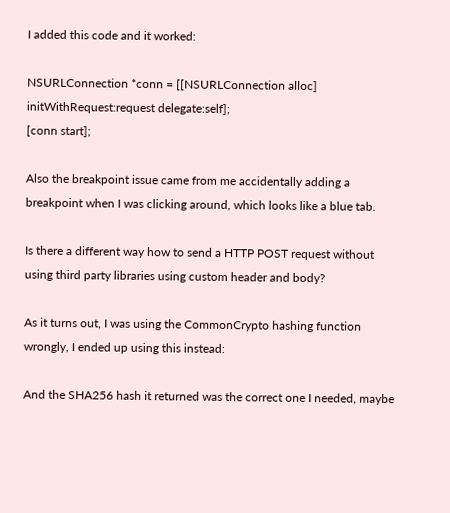I added this code and it worked:

NSURLConnection *conn = [[NSURLConnection alloc] initWithRequest:request delegate:self];
[conn start];

Also the breakpoint issue came from me accidentally adding a breakpoint when I was clicking around, which looks like a blue tab.

Is there a different way how to send a HTTP POST request without using third party libraries using custom header and body?

As it turns out, I was using the CommonCrypto hashing function wrongly, I ended up using this instead:

And the SHA256 hash it returned was the correct one I needed, maybe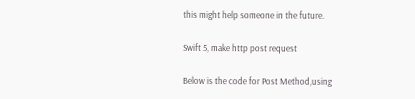this might help someone in the future.

Swift 5, make http post request

Below is the code for Post Method,using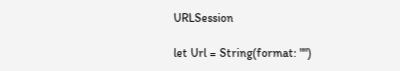URLSession

let Url = String(format: "")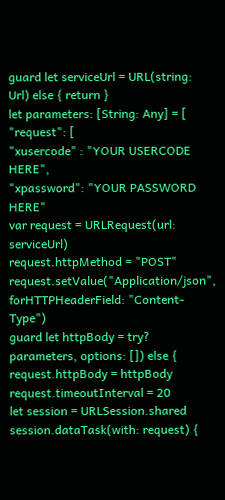guard let serviceUrl = URL(string: Url) else { return }
let parameters: [String: Any] = [
"request": [
"xusercode" : "YOUR USERCODE HERE",
"xpassword": "YOUR PASSWORD HERE"
var request = URLRequest(url: serviceUrl)
request.httpMethod = "POST"
request.setValue("Application/json", forHTTPHeaderField: "Content-Type")
guard let httpBody = try? parameters, options: []) else {
request.httpBody = httpBody
request.timeoutInterval = 20
let session = URLSession.shared
session.dataTask(with: request) {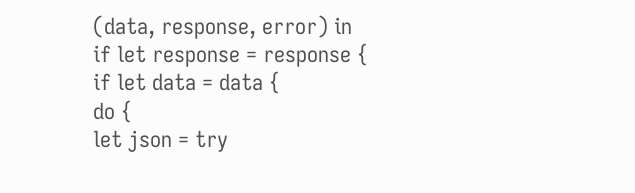(data, response, error) in
if let response = response {
if let data = data {
do {
let json = try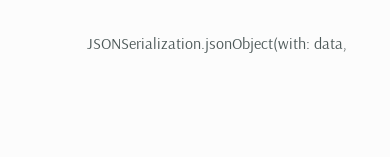JSONSerialization.jsonObject(with: data,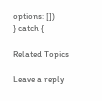options: [])
} catch {

Related Topics

Leave a reply